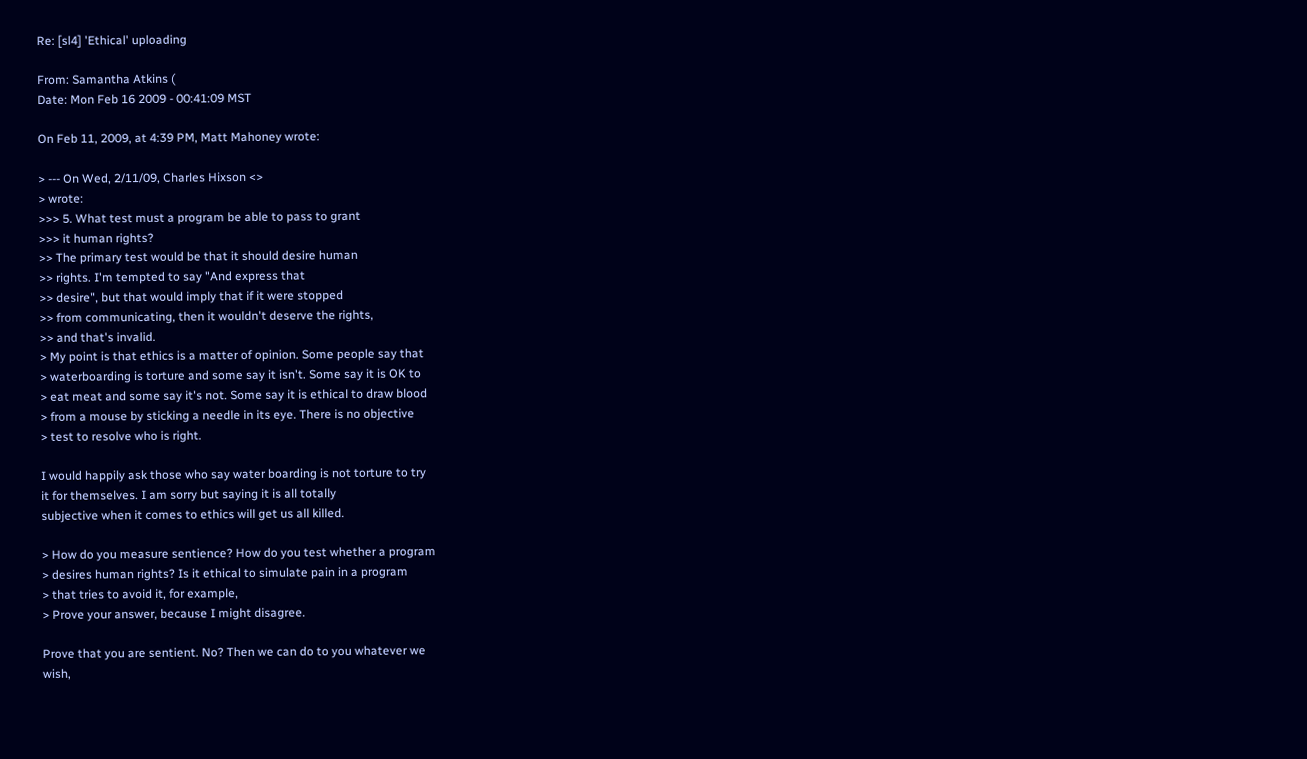Re: [sl4] 'Ethical' uploading

From: Samantha Atkins (
Date: Mon Feb 16 2009 - 00:41:09 MST

On Feb 11, 2009, at 4:39 PM, Matt Mahoney wrote:

> --- On Wed, 2/11/09, Charles Hixson <>
> wrote:
>>> 5. What test must a program be able to pass to grant
>>> it human rights?
>> The primary test would be that it should desire human
>> rights. I'm tempted to say "And express that
>> desire", but that would imply that if it were stopped
>> from communicating, then it wouldn't deserve the rights,
>> and that's invalid.
> My point is that ethics is a matter of opinion. Some people say that
> waterboarding is torture and some say it isn't. Some say it is OK to
> eat meat and some say it's not. Some say it is ethical to draw blood
> from a mouse by sticking a needle in its eye. There is no objective
> test to resolve who is right.

I would happily ask those who say water boarding is not torture to try
it for themselves. I am sorry but saying it is all totally
subjective when it comes to ethics will get us all killed.

> How do you measure sentience? How do you test whether a program
> desires human rights? Is it ethical to simulate pain in a program
> that tries to avoid it, for example,
> Prove your answer, because I might disagree.

Prove that you are sentient. No? Then we can do to you whatever we
wish,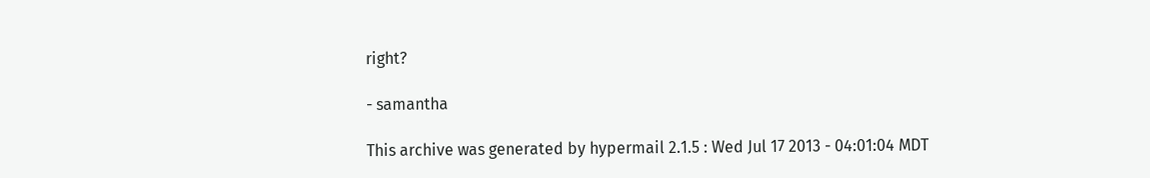right?

- samantha

This archive was generated by hypermail 2.1.5 : Wed Jul 17 2013 - 04:01:04 MDT